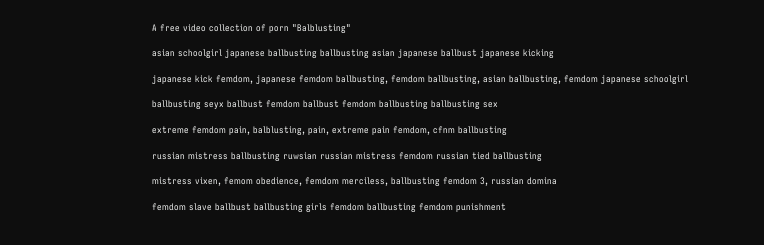A free video collection of porn "Balblusting"

asian schoolgirl japanese ballbusting ballbusting asian japanese ballbust japanese kicking

japanese kick femdom, japanese femdom ballbusting, femdom ballbusting, asian ballbusting, femdom japanese schoolgirl

ballbusting seyx ballbust femdom ballbust femdom ballbusting ballbusting sex

extreme femdom pain, balblusting, pain, extreme pain femdom, cfnm ballbusting

russian mistress ballbusting ruwsian russian mistress femdom russian tied ballbusting

mistress vixen, femom obedience, femdom merciless, ballbusting femdom 3, russian domina

femdom slave ballbust ballbusting girls femdom ballbusting femdom punishment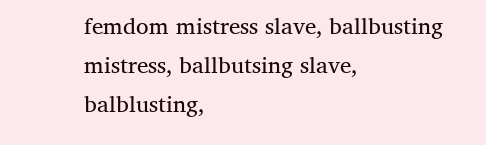femdom mistress slave, ballbusting mistress, ballbutsing slave, balblusting,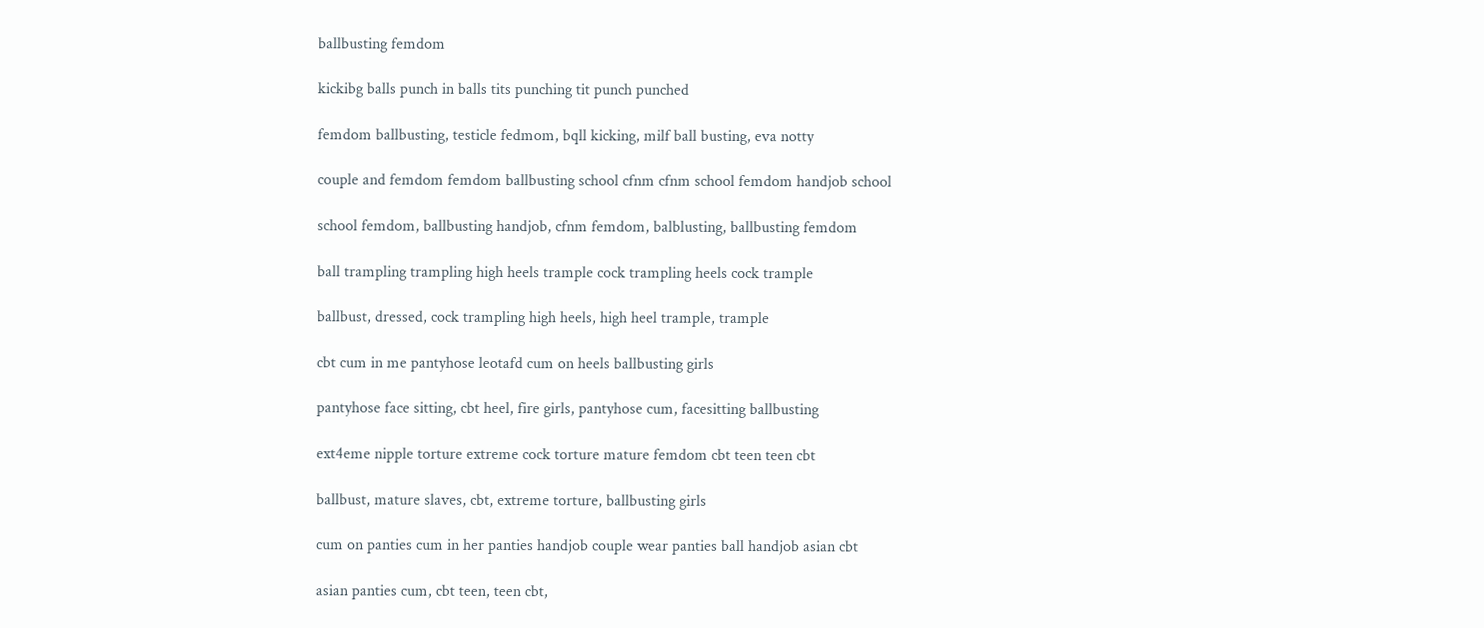ballbusting femdom

kickibg balls punch in balls tits punching tit punch punched

femdom ballbusting, testicle fedmom, bqll kicking, milf ball busting, eva notty

couple and femdom femdom ballbusting school cfnm cfnm school femdom handjob school

school femdom, ballbusting handjob, cfnm femdom, balblusting, ballbusting femdom

ball trampling trampling high heels trample cock trampling heels cock trample

ballbust, dressed, cock trampling high heels, high heel trample, trample

cbt cum in me pantyhose leotafd cum on heels ballbusting girls

pantyhose face sitting, cbt heel, fire girls, pantyhose cum, facesitting ballbusting

ext4eme nipple torture extreme cock torture mature femdom cbt teen teen cbt

ballbust, mature slaves, cbt, extreme torture, ballbusting girls

cum on panties cum in her panties handjob couple wear panties ball handjob asian cbt

asian panties cum, cbt teen, teen cbt,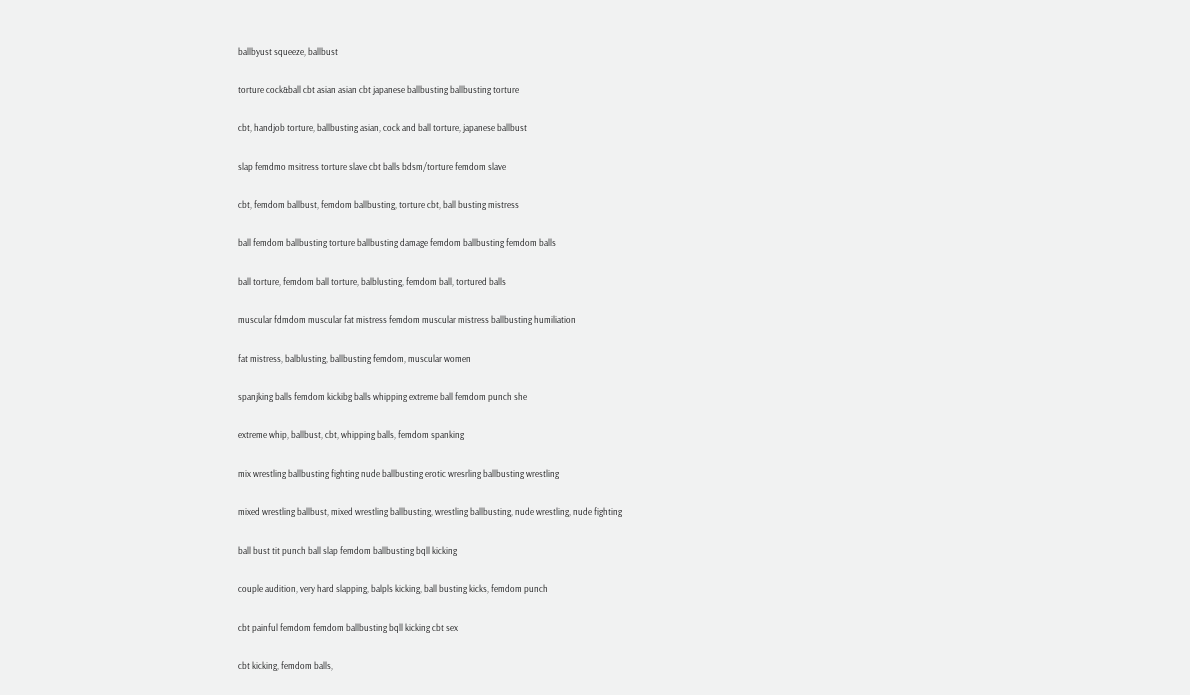ballbyust squeeze, ballbust

torture cock&ball cbt asian asian cbt japanese ballbusting ballbusting torture

cbt, handjob torture, ballbusting asian, cock and ball torture, japanese ballbust

slap femdmo msitress torture slave cbt balls bdsm/torture femdom slave

cbt, femdom ballbust, femdom ballbusting, torture cbt, ball busting mistress

ball femdom ballbusting torture ballbusting damage femdom ballbusting femdom balls

ball torture, femdom ball torture, balblusting, femdom ball, tortured balls

muscular fdmdom muscular fat mistress femdom muscular mistress ballbusting humiliation

fat mistress, balblusting, ballbusting femdom, muscular women

spanjking balls femdom kickibg balls whipping extreme ball femdom punch she

extreme whip, ballbust, cbt, whipping balls, femdom spanking

mix wrestling ballbusting fighting nude ballbusting erotic wresrling ballbusting wrestling

mixed wrestling ballbust, mixed wrestling ballbusting, wrestling ballbusting, nude wrestling, nude fighting

ball bust tit punch ball slap femdom ballbusting bqll kicking

couple audition, very hard slapping, balpls kicking, ball busting kicks, femdom punch

cbt painful femdom femdom ballbusting bqll kicking cbt sex

cbt kicking, femdom balls,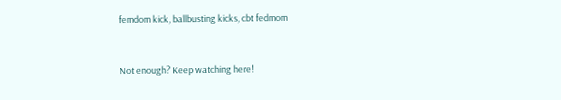femdom kick, ballbusting kicks, cbt fedmom


Not enough? Keep watching here!